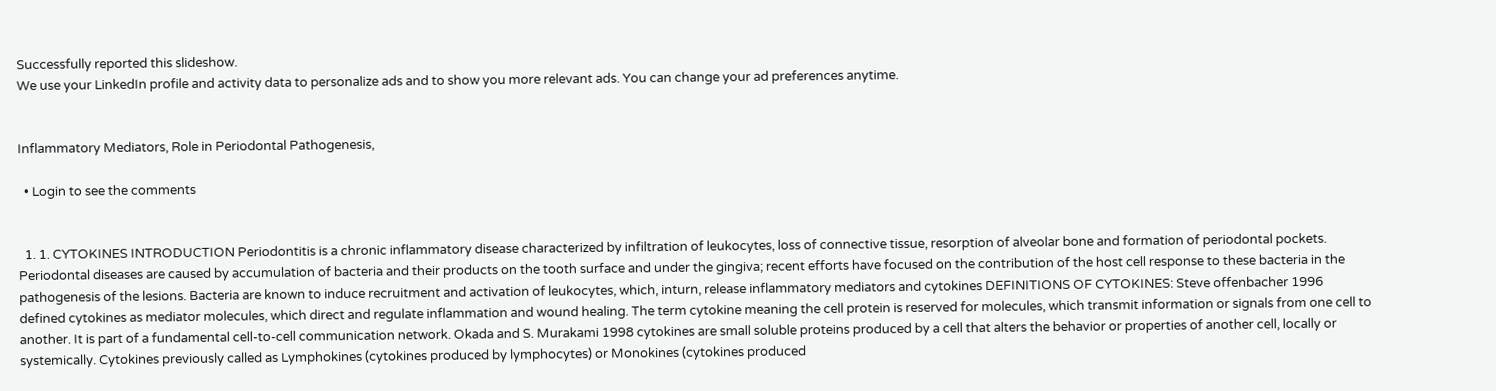Successfully reported this slideshow.
We use your LinkedIn profile and activity data to personalize ads and to show you more relevant ads. You can change your ad preferences anytime.


Inflammatory Mediators, Role in Periodontal Pathogenesis,

  • Login to see the comments


  1. 1. CYTOKINES INTRODUCTION Periodontitis is a chronic inflammatory disease characterized by infiltration of leukocytes, loss of connective tissue, resorption of alveolar bone and formation of periodontal pockets. Periodontal diseases are caused by accumulation of bacteria and their products on the tooth surface and under the gingiva; recent efforts have focused on the contribution of the host cell response to these bacteria in the pathogenesis of the lesions. Bacteria are known to induce recruitment and activation of leukocytes, which, inturn, release inflammatory mediators and cytokines DEFINITIONS OF CYTOKINES: Steve offenbacher 1996 defined cytokines as mediator molecules, which direct and regulate inflammation and wound healing. The term cytokine meaning the cell protein is reserved for molecules, which transmit information or signals from one cell to another. It is part of a fundamental cell-to-cell communication network. Okada and S. Murakami 1998 cytokines are small soluble proteins produced by a cell that alters the behavior or properties of another cell, locally or systemically. Cytokines previously called as Lymphokines (cytokines produced by lymphocytes) or Monokines (cytokines produced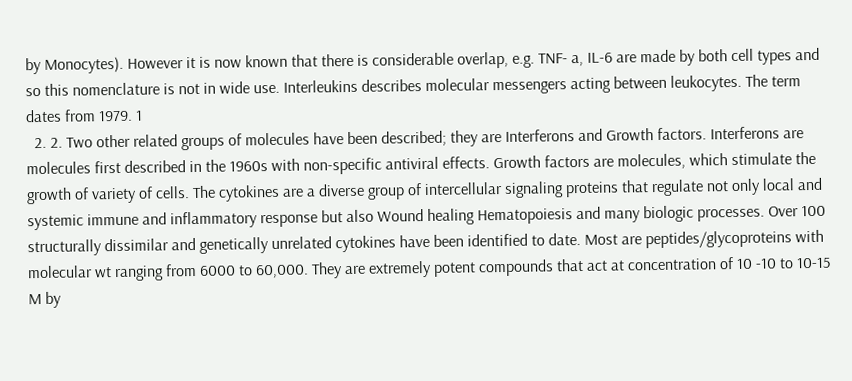by Monocytes). However it is now known that there is considerable overlap, e.g. TNF- a, IL-6 are made by both cell types and so this nomenclature is not in wide use. Interleukins describes molecular messengers acting between leukocytes. The term dates from 1979. 1
  2. 2. Two other related groups of molecules have been described; they are Interferons and Growth factors. Interferons are molecules first described in the 1960s with non-specific antiviral effects. Growth factors are molecules, which stimulate the growth of variety of cells. The cytokines are a diverse group of intercellular signaling proteins that regulate not only local and systemic immune and inflammatory response but also Wound healing Hematopoiesis and many biologic processes. Over 100 structurally dissimilar and genetically unrelated cytokines have been identified to date. Most are peptides/glycoproteins with molecular wt ranging from 6000 to 60,000. They are extremely potent compounds that act at concentration of 10 -10 to 10-15 M by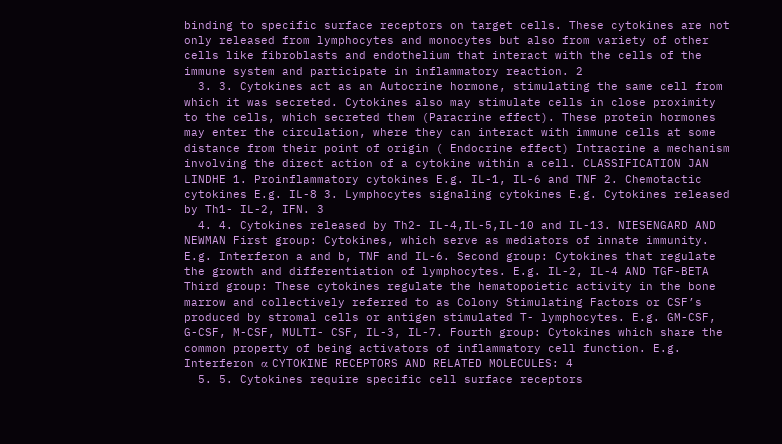binding to specific surface receptors on target cells. These cytokines are not only released from lymphocytes and monocytes but also from variety of other cells like fibroblasts and endothelium that interact with the cells of the immune system and participate in inflammatory reaction. 2
  3. 3. Cytokines act as an Autocrine hormone, stimulating the same cell from which it was secreted. Cytokines also may stimulate cells in close proximity to the cells, which secreted them (Paracrine effect). These protein hormones may enter the circulation, where they can interact with immune cells at some distance from their point of origin ( Endocrine effect) Intracrine a mechanism involving the direct action of a cytokine within a cell. CLASSIFICATION JAN LINDHE 1. Proinflammatory cytokines E.g. IL-1, IL-6 and TNF 2. Chemotactic cytokines E.g. IL-8 3. Lymphocytes signaling cytokines E.g. Cytokines released by Th1- IL-2, IFN. 3
  4. 4. Cytokines released by Th2- IL-4,IL-5,IL-10 and IL-13. NIESENGARD AND NEWMAN First group: Cytokines, which serve as mediators of innate immunity. E.g. Interferon a and b, TNF and IL-6. Second group: Cytokines that regulate the growth and differentiation of lymphocytes. E.g. IL-2, IL-4 AND TGF-BETA Third group: These cytokines regulate the hematopoietic activity in the bone marrow and collectively referred to as Colony Stimulating Factors or CSF’s produced by stromal cells or antigen stimulated T- lymphocytes. E.g. GM-CSF, G-CSF, M-CSF, MULTI- CSF, IL-3, IL-7. Fourth group: Cytokines which share the common property of being activators of inflammatory cell function. E.g. Interferon α CYTOKINE RECEPTORS AND RELATED MOLECULES: 4
  5. 5. Cytokines require specific cell surface receptors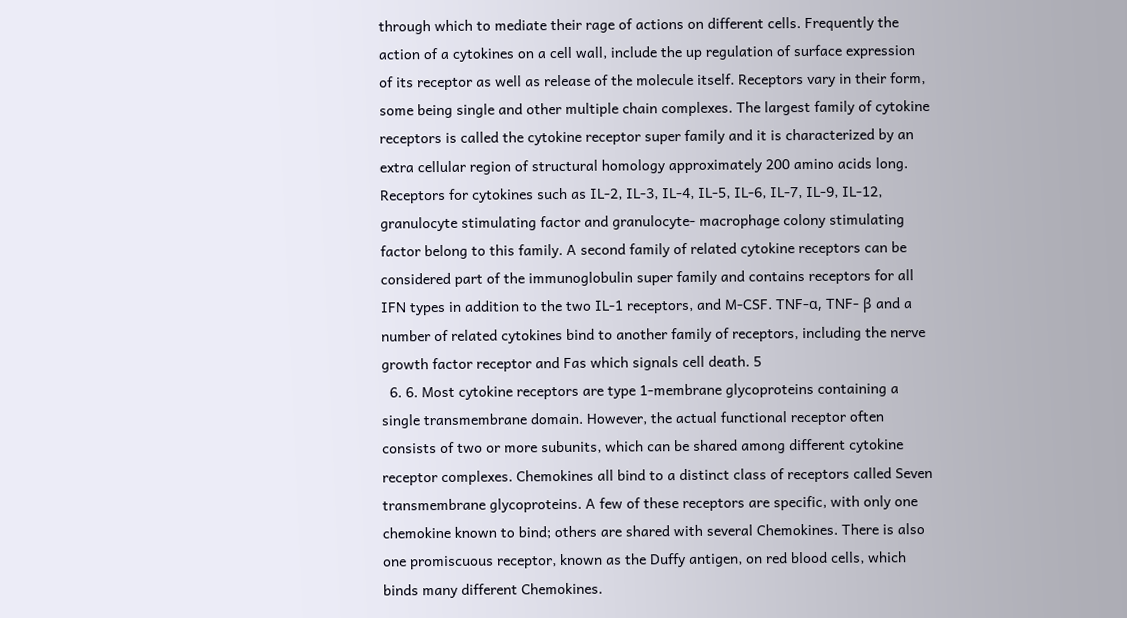through which to mediate their rage of actions on different cells. Frequently the action of a cytokines on a cell wall, include the up regulation of surface expression of its receptor as well as release of the molecule itself. Receptors vary in their form, some being single and other multiple chain complexes. The largest family of cytokine receptors is called the cytokine receptor super family and it is characterized by an extra cellular region of structural homology approximately 200 amino acids long. Receptors for cytokines such as IL-2, IL-3, IL-4, IL-5, IL-6, IL-7, IL-9, IL-12, granulocyte stimulating factor and granulocyte- macrophage colony stimulating factor belong to this family. A second family of related cytokine receptors can be considered part of the immunoglobulin super family and contains receptors for all IFN types in addition to the two IL-1 receptors, and M-CSF. TNF-α, TNF- β and a number of related cytokines bind to another family of receptors, including the nerve growth factor receptor and Fas which signals cell death. 5
  6. 6. Most cytokine receptors are type 1-membrane glycoproteins containing a single transmembrane domain. However, the actual functional receptor often consists of two or more subunits, which can be shared among different cytokine receptor complexes. Chemokines all bind to a distinct class of receptors called Seven transmembrane glycoproteins. A few of these receptors are specific, with only one chemokine known to bind; others are shared with several Chemokines. There is also one promiscuous receptor, known as the Duffy antigen, on red blood cells, which binds many different Chemokines.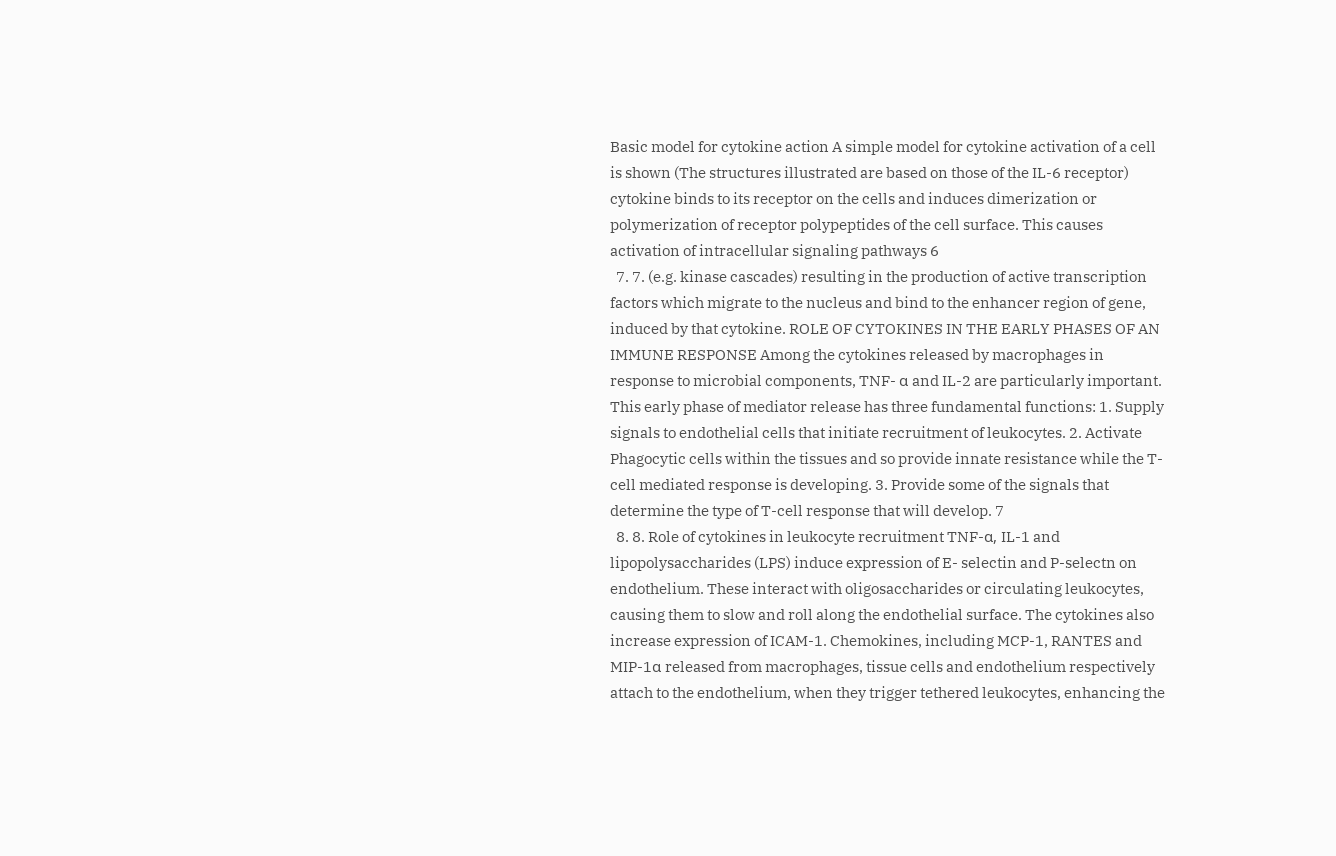Basic model for cytokine action A simple model for cytokine activation of a cell is shown (The structures illustrated are based on those of the IL-6 receptor) cytokine binds to its receptor on the cells and induces dimerization or polymerization of receptor polypeptides of the cell surface. This causes activation of intracellular signaling pathways 6
  7. 7. (e.g. kinase cascades) resulting in the production of active transcription factors which migrate to the nucleus and bind to the enhancer region of gene, induced by that cytokine. ROLE OF CYTOKINES IN THE EARLY PHASES OF AN IMMUNE RESPONSE Among the cytokines released by macrophages in response to microbial components, TNF- α and IL-2 are particularly important. This early phase of mediator release has three fundamental functions: 1. Supply signals to endothelial cells that initiate recruitment of leukocytes. 2. Activate Phagocytic cells within the tissues and so provide innate resistance while the T-cell mediated response is developing. 3. Provide some of the signals that determine the type of T-cell response that will develop. 7
  8. 8. Role of cytokines in leukocyte recruitment TNF-α, IL-1 and lipopolysaccharides (LPS) induce expression of E- selectin and P-selectn on endothelium. These interact with oligosaccharides or circulating leukocytes, causing them to slow and roll along the endothelial surface. The cytokines also increase expression of ICAM-1. Chemokines, including MCP-1, RANTES and MIP-1α released from macrophages, tissue cells and endothelium respectively attach to the endothelium, when they trigger tethered leukocytes, enhancing the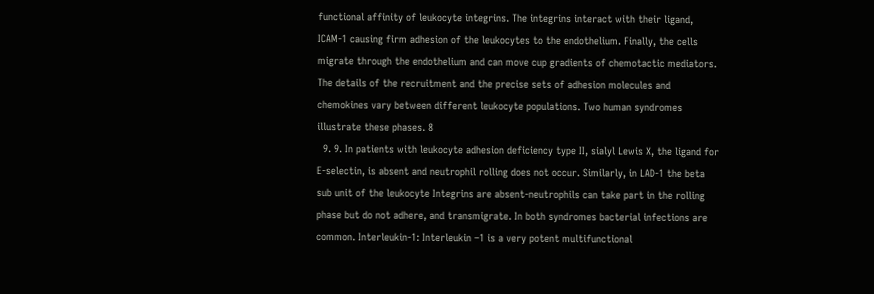functional affinity of leukocyte integrins. The integrins interact with their ligand, ICAM-1 causing firm adhesion of the leukocytes to the endothelium. Finally, the cells migrate through the endothelium and can move cup gradients of chemotactic mediators. The details of the recruitment and the precise sets of adhesion molecules and chemokines vary between different leukocyte populations. Two human syndromes illustrate these phases. 8
  9. 9. In patients with leukocyte adhesion deficiency type II, sialyl Lewis X, the ligand for E-selectin, is absent and neutrophil rolling does not occur. Similarly, in LAD-1 the beta sub unit of the leukocyte Integrins are absent-neutrophils can take part in the rolling phase but do not adhere, and transmigrate. In both syndromes bacterial infections are common. Interleukin-1: Interleukin –1 is a very potent multifunctional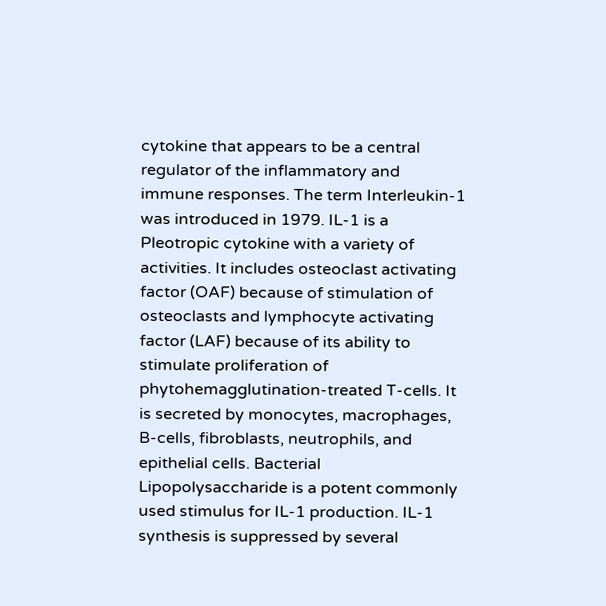cytokine that appears to be a central regulator of the inflammatory and immune responses. The term Interleukin-1 was introduced in 1979. IL-1 is a Pleotropic cytokine with a variety of activities. It includes osteoclast activating factor (OAF) because of stimulation of osteoclasts and lymphocyte activating factor (LAF) because of its ability to stimulate proliferation of phytohemagglutination-treated T-cells. It is secreted by monocytes, macrophages, B-cells, fibroblasts, neutrophils, and epithelial cells. Bacterial Lipopolysaccharide is a potent commonly used stimulus for IL-1 production. IL-1 synthesis is suppressed by several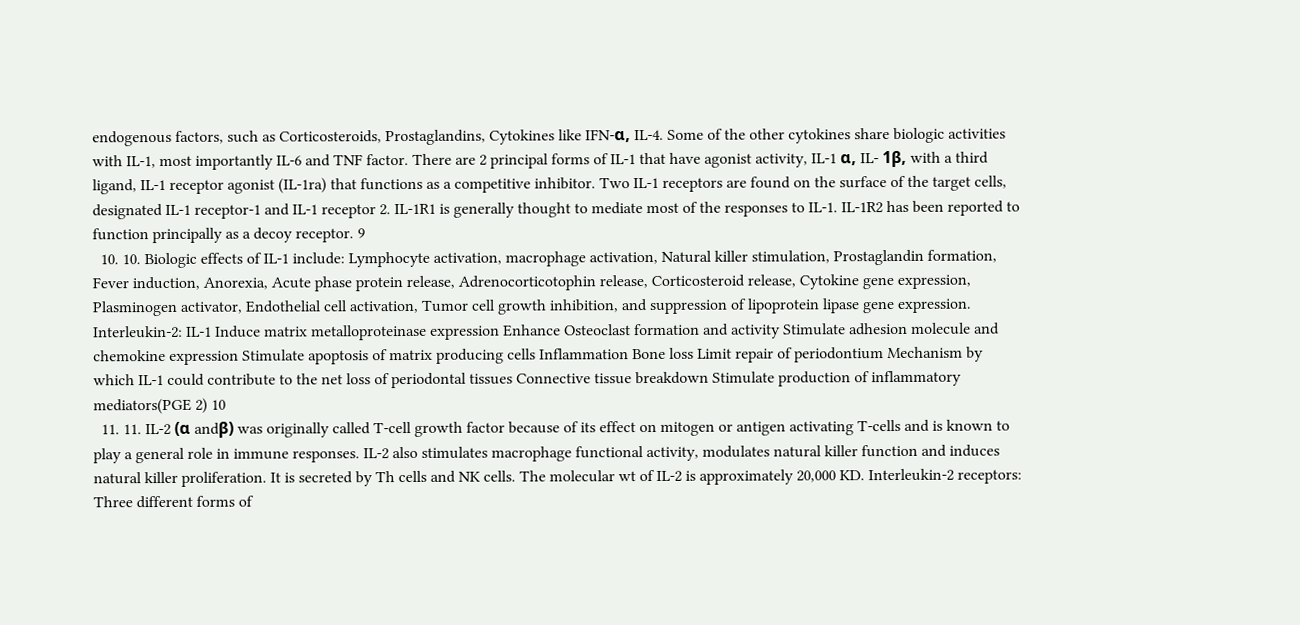endogenous factors, such as Corticosteroids, Prostaglandins, Cytokines like IFN-α, IL-4. Some of the other cytokines share biologic activities with IL-1, most importantly IL-6 and TNF factor. There are 2 principal forms of IL-1 that have agonist activity, IL-1 α, IL- 1β, with a third ligand, IL-1 receptor agonist (IL-1ra) that functions as a competitive inhibitor. Two IL-1 receptors are found on the surface of the target cells, designated IL-1 receptor-1 and IL-1 receptor 2. IL-1R1 is generally thought to mediate most of the responses to IL-1. IL-1R2 has been reported to function principally as a decoy receptor. 9
  10. 10. Biologic effects of IL-1 include: Lymphocyte activation, macrophage activation, Natural killer stimulation, Prostaglandin formation, Fever induction, Anorexia, Acute phase protein release, Adrenocorticotophin release, Corticosteroid release, Cytokine gene expression, Plasminogen activator, Endothelial cell activation, Tumor cell growth inhibition, and suppression of lipoprotein lipase gene expression. Interleukin-2: IL-1 Induce matrix metalloproteinase expression Enhance Osteoclast formation and activity Stimulate adhesion molecule and chemokine expression Stimulate apoptosis of matrix producing cells Inflammation Bone loss Limit repair of periodontium Mechanism by which IL-1 could contribute to the net loss of periodontal tissues Connective tissue breakdown Stimulate production of inflammatory mediators(PGE 2) 10
  11. 11. IL-2 (α andβ) was originally called T-cell growth factor because of its effect on mitogen or antigen activating T-cells and is known to play a general role in immune responses. IL-2 also stimulates macrophage functional activity, modulates natural killer function and induces natural killer proliferation. It is secreted by Th cells and NK cells. The molecular wt of IL-2 is approximately 20,000 KD. Interleukin-2 receptors: Three different forms of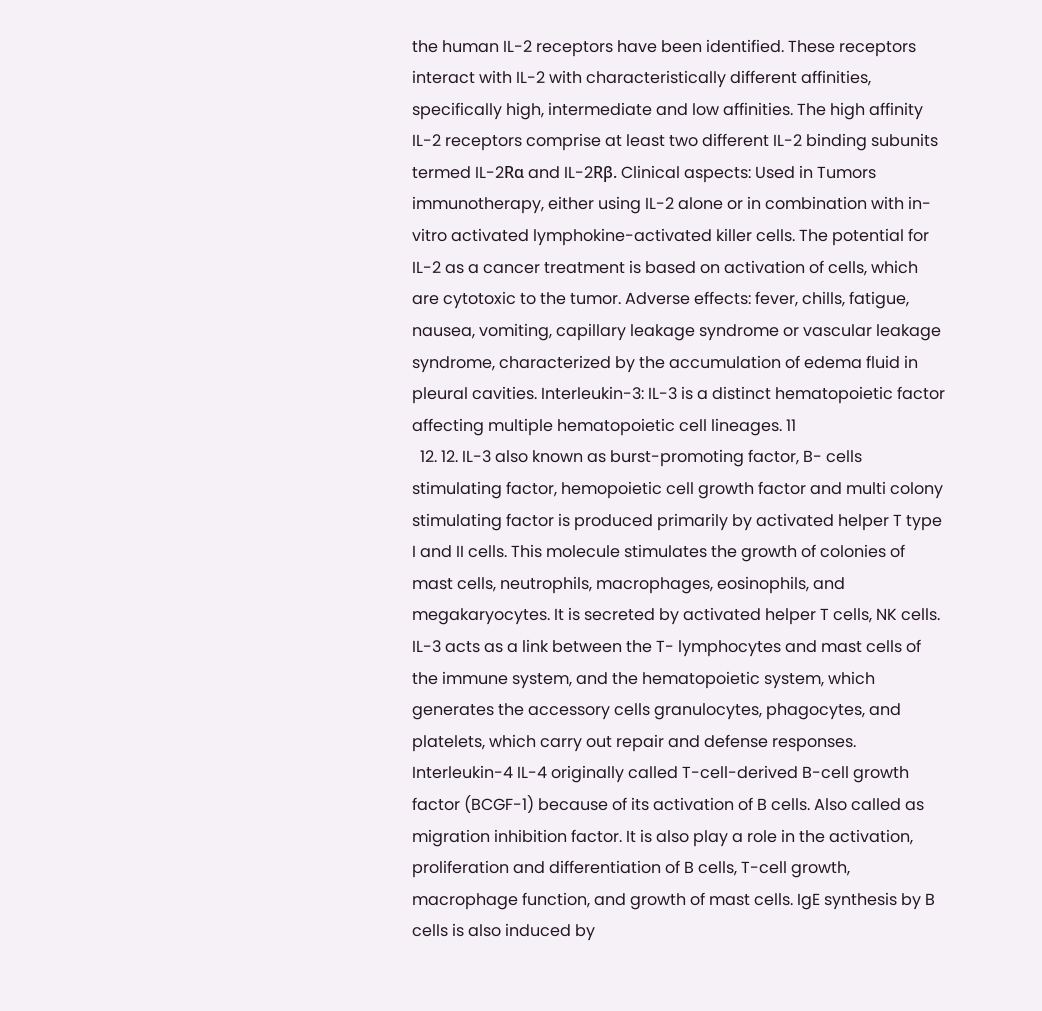the human IL-2 receptors have been identified. These receptors interact with IL-2 with characteristically different affinities, specifically high, intermediate and low affinities. The high affinity IL-2 receptors comprise at least two different IL-2 binding subunits termed IL-2Rα and IL-2Rβ. Clinical aspects: Used in Tumors immunotherapy, either using IL-2 alone or in combination with in-vitro activated lymphokine-activated killer cells. The potential for IL-2 as a cancer treatment is based on activation of cells, which are cytotoxic to the tumor. Adverse effects: fever, chills, fatigue, nausea, vomiting, capillary leakage syndrome or vascular leakage syndrome, characterized by the accumulation of edema fluid in pleural cavities. Interleukin-3: IL-3 is a distinct hematopoietic factor affecting multiple hematopoietic cell lineages. 11
  12. 12. IL-3 also known as burst-promoting factor, B- cells stimulating factor, hemopoietic cell growth factor and multi colony stimulating factor is produced primarily by activated helper T type I and II cells. This molecule stimulates the growth of colonies of mast cells, neutrophils, macrophages, eosinophils, and megakaryocytes. It is secreted by activated helper T cells, NK cells. IL-3 acts as a link between the T- lymphocytes and mast cells of the immune system, and the hematopoietic system, which generates the accessory cells granulocytes, phagocytes, and platelets, which carry out repair and defense responses. Interleukin-4 IL-4 originally called T-cell-derived B-cell growth factor (BCGF-1) because of its activation of B cells. Also called as migration inhibition factor. It is also play a role in the activation, proliferation and differentiation of B cells, T-cell growth, macrophage function, and growth of mast cells. IgE synthesis by B cells is also induced by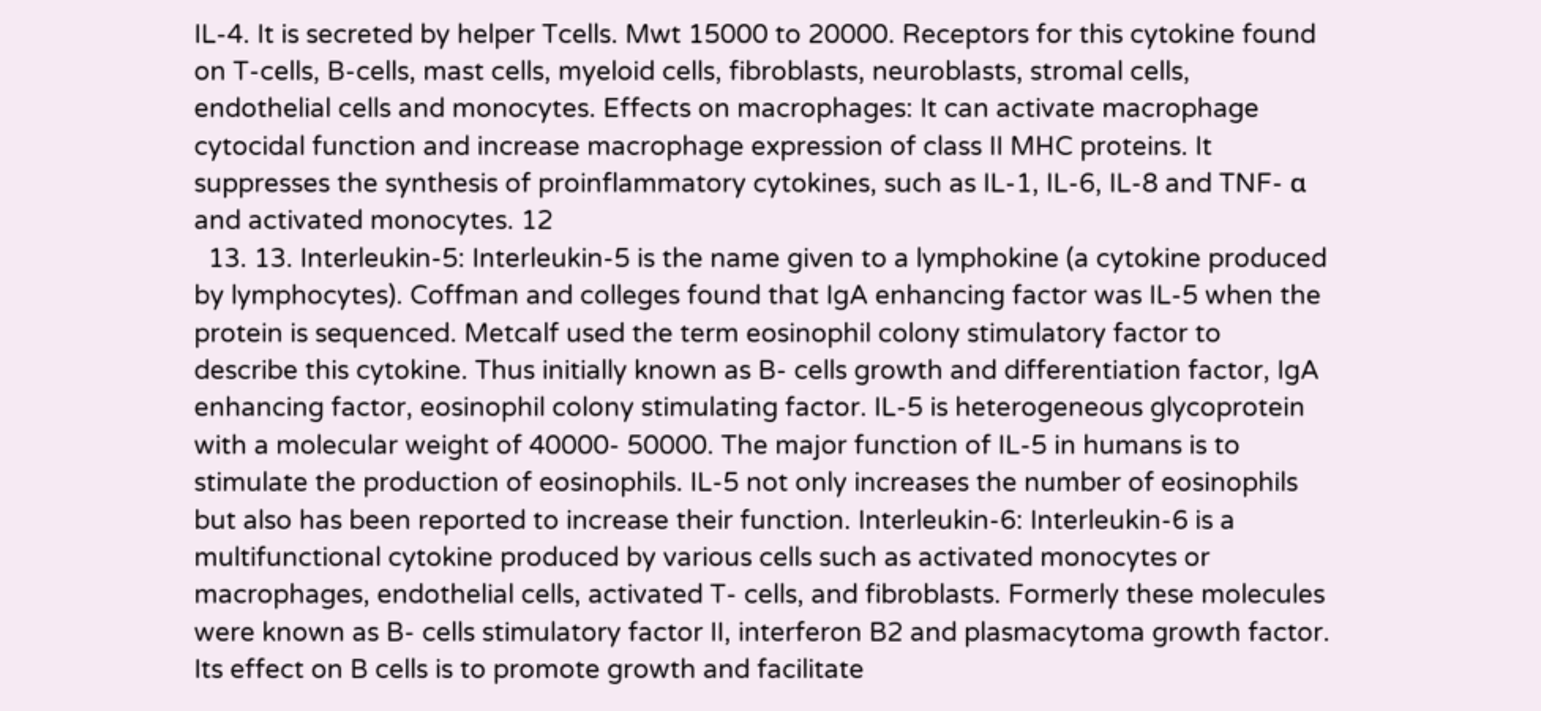IL-4. It is secreted by helper Tcells. Mwt 15000 to 20000. Receptors for this cytokine found on T-cells, B-cells, mast cells, myeloid cells, fibroblasts, neuroblasts, stromal cells, endothelial cells and monocytes. Effects on macrophages: It can activate macrophage cytocidal function and increase macrophage expression of class II MHC proteins. It suppresses the synthesis of proinflammatory cytokines, such as IL-1, IL-6, IL-8 and TNF- α and activated monocytes. 12
  13. 13. Interleukin-5: Interleukin-5 is the name given to a lymphokine (a cytokine produced by lymphocytes). Coffman and colleges found that IgA enhancing factor was IL-5 when the protein is sequenced. Metcalf used the term eosinophil colony stimulatory factor to describe this cytokine. Thus initially known as B- cells growth and differentiation factor, IgA enhancing factor, eosinophil colony stimulating factor. IL-5 is heterogeneous glycoprotein with a molecular weight of 40000- 50000. The major function of IL-5 in humans is to stimulate the production of eosinophils. IL-5 not only increases the number of eosinophils but also has been reported to increase their function. Interleukin-6: Interleukin-6 is a multifunctional cytokine produced by various cells such as activated monocytes or macrophages, endothelial cells, activated T- cells, and fibroblasts. Formerly these molecules were known as B- cells stimulatory factor II, interferon B2 and plasmacytoma growth factor. Its effect on B cells is to promote growth and facilitate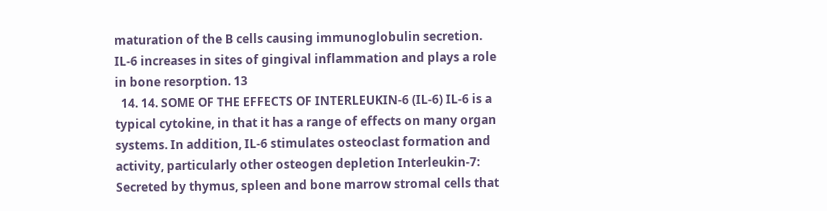maturation of the B cells causing immunoglobulin secretion. IL-6 increases in sites of gingival inflammation and plays a role in bone resorption. 13
  14. 14. SOME OF THE EFFECTS OF INTERLEUKIN-6 (IL-6) IL-6 is a typical cytokine, in that it has a range of effects on many organ systems. In addition, IL-6 stimulates osteoclast formation and activity, particularly other osteogen depletion Interleukin-7: Secreted by thymus, spleen and bone marrow stromal cells that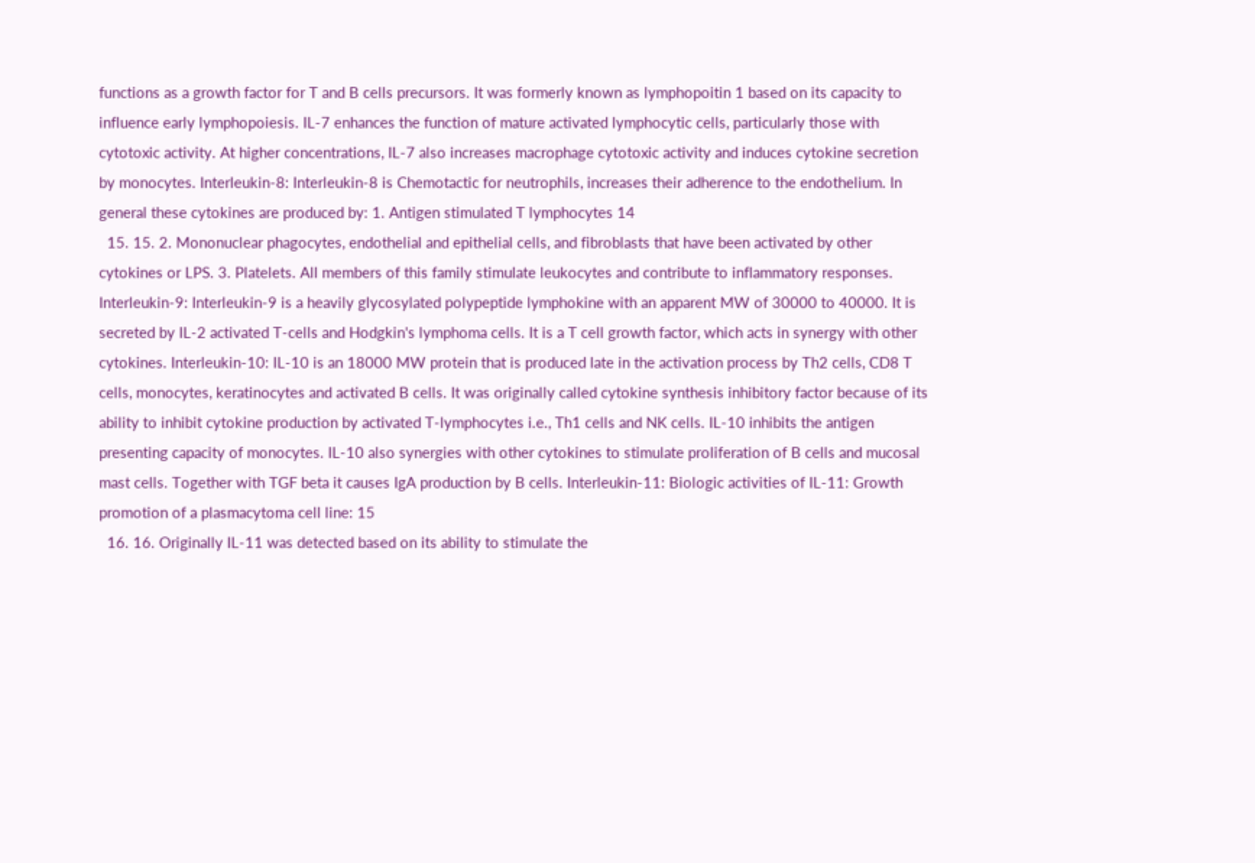functions as a growth factor for T and B cells precursors. It was formerly known as lymphopoitin 1 based on its capacity to influence early lymphopoiesis. IL-7 enhances the function of mature activated lymphocytic cells, particularly those with cytotoxic activity. At higher concentrations, IL-7 also increases macrophage cytotoxic activity and induces cytokine secretion by monocytes. Interleukin-8: Interleukin-8 is Chemotactic for neutrophils, increases their adherence to the endothelium. In general these cytokines are produced by: 1. Antigen stimulated T lymphocytes 14
  15. 15. 2. Mononuclear phagocytes, endothelial and epithelial cells, and fibroblasts that have been activated by other cytokines or LPS. 3. Platelets. All members of this family stimulate leukocytes and contribute to inflammatory responses. Interleukin-9: Interleukin-9 is a heavily glycosylated polypeptide lymphokine with an apparent MW of 30000 to 40000. It is secreted by IL-2 activated T-cells and Hodgkin's lymphoma cells. It is a T cell growth factor, which acts in synergy with other cytokines. Interleukin-10: IL-10 is an 18000 MW protein that is produced late in the activation process by Th2 cells, CD8 T cells, monocytes, keratinocytes and activated B cells. It was originally called cytokine synthesis inhibitory factor because of its ability to inhibit cytokine production by activated T-lymphocytes i.e., Th1 cells and NK cells. IL-10 inhibits the antigen presenting capacity of monocytes. IL-10 also synergies with other cytokines to stimulate proliferation of B cells and mucosal mast cells. Together with TGF beta it causes IgA production by B cells. Interleukin-11: Biologic activities of IL-11: Growth promotion of a plasmacytoma cell line: 15
  16. 16. Originally IL-11 was detected based on its ability to stimulate the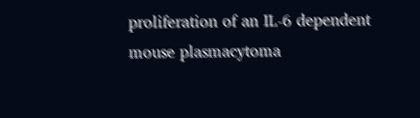proliferation of an IL-6 dependent mouse plasmacytoma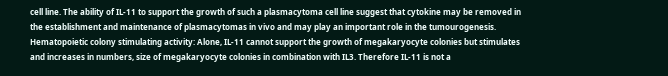cell line. The ability of IL-11 to support the growth of such a plasmacytoma cell line suggest that cytokine may be removed in the establishment and maintenance of plasmacytomas in vivo and may play an important role in the tumourogenesis. Hematopoietic colony stimulating activity: Alone, IL-11 cannot support the growth of megakaryocyte colonies but stimulates and increases in numbers, size of megakaryocyte colonies in combination with IL3. Therefore IL-11 is not a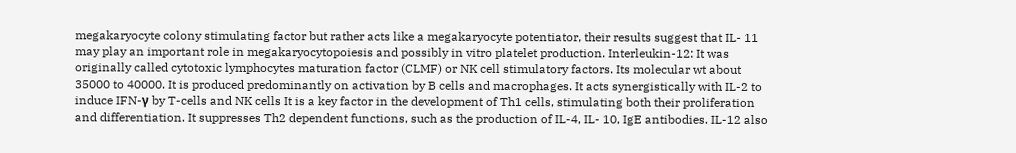megakaryocyte colony stimulating factor but rather acts like a megakaryocyte potentiator, their results suggest that IL- 11 may play an important role in megakaryocytopoiesis and possibly in vitro platelet production. Interleukin-12: It was originally called cytotoxic lymphocytes maturation factor (CLMF) or NK cell stimulatory factors. Its molecular wt about 35000 to 40000. It is produced predominantly on activation by B cells and macrophages. It acts synergistically with IL-2 to induce IFN-γ by T-cells and NK cells It is a key factor in the development of Th1 cells, stimulating both their proliferation and differentiation. It suppresses Th2 dependent functions, such as the production of IL-4, IL- 10, IgE antibodies. IL-12 also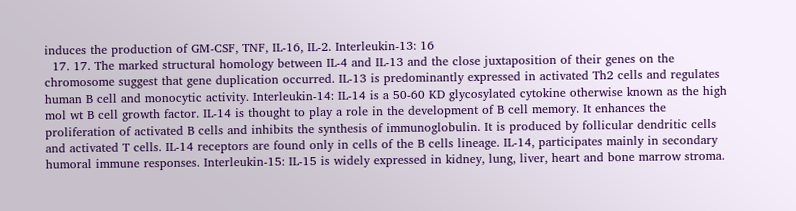induces the production of GM-CSF, TNF, IL-16, IL-2. Interleukin-13: 16
  17. 17. The marked structural homology between IL-4 and IL-13 and the close juxtaposition of their genes on the chromosome suggest that gene duplication occurred. IL-13 is predominantly expressed in activated Th2 cells and regulates human B cell and monocytic activity. Interleukin-14: IL-14 is a 50-60 KD glycosylated cytokine otherwise known as the high mol wt B cell growth factor. IL-14 is thought to play a role in the development of B cell memory. It enhances the proliferation of activated B cells and inhibits the synthesis of immunoglobulin. It is produced by follicular dendritic cells and activated T cells. IL-14 receptors are found only in cells of the B cells lineage. IL-14, participates mainly in secondary humoral immune responses. Interleukin-15: IL-15 is widely expressed in kidney, lung, liver, heart and bone marrow stroma.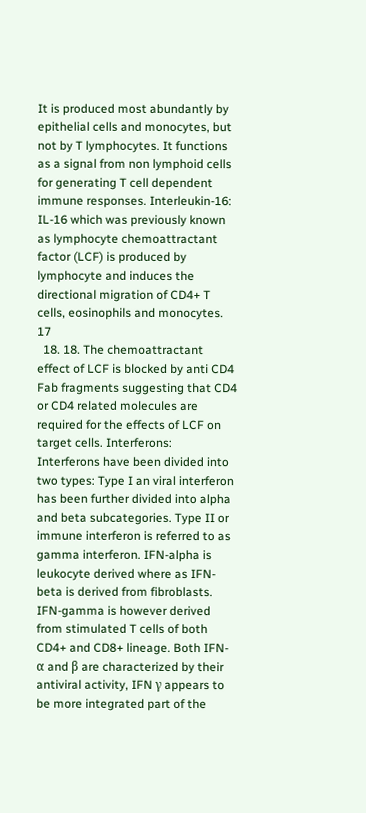It is produced most abundantly by epithelial cells and monocytes, but not by T lymphocytes. It functions as a signal from non lymphoid cells for generating T cell dependent immune responses. Interleukin-16: IL-16 which was previously known as lymphocyte chemoattractant factor (LCF) is produced by lymphocyte and induces the directional migration of CD4+ T cells, eosinophils and monocytes. 17
  18. 18. The chemoattractant effect of LCF is blocked by anti CD4 Fab fragments suggesting that CD4 or CD4 related molecules are required for the effects of LCF on target cells. Interferons: Interferons have been divided into two types: Type I an viral interferon has been further divided into alpha and beta subcategories. Type II or immune interferon is referred to as gamma interferon. IFN-alpha is leukocyte derived where as IFN-beta is derived from fibroblasts. IFN-gamma is however derived from stimulated T cells of both CD4+ and CD8+ lineage. Both IFN- α and β are characterized by their antiviral activity, IFN γ appears to be more integrated part of the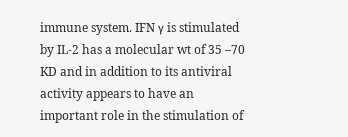immune system. IFN γ is stimulated by IL-2 has a molecular wt of 35 –70 KD and in addition to its antiviral activity appears to have an important role in the stimulation of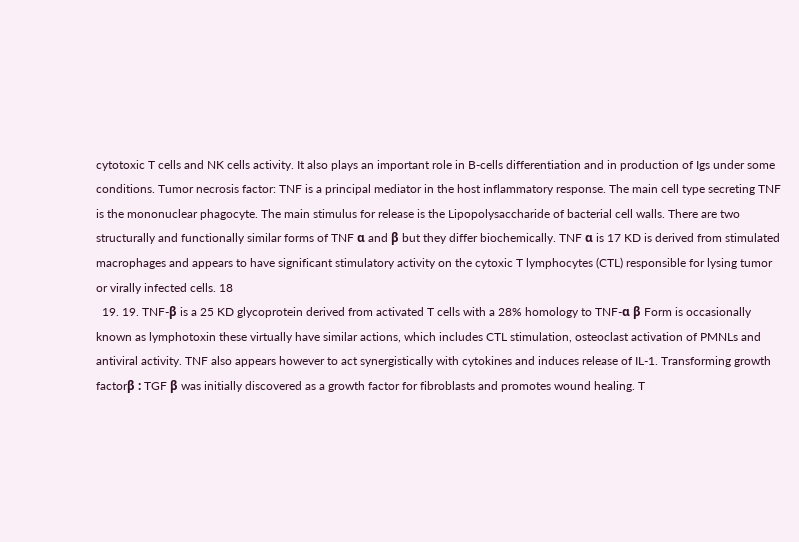cytotoxic T cells and NK cells activity. It also plays an important role in B-cells differentiation and in production of Igs under some conditions. Tumor necrosis factor: TNF is a principal mediator in the host inflammatory response. The main cell type secreting TNF is the mononuclear phagocyte. The main stimulus for release is the Lipopolysaccharide of bacterial cell walls. There are two structurally and functionally similar forms of TNF α and β but they differ biochemically. TNF α is 17 KD is derived from stimulated macrophages and appears to have significant stimulatory activity on the cytoxic T lymphocytes (CTL) responsible for lysing tumor or virally infected cells. 18
  19. 19. TNF-β is a 25 KD glycoprotein derived from activated T cells with a 28% homology to TNF-α β Form is occasionally known as lymphotoxin these virtually have similar actions, which includes CTL stimulation, osteoclast activation of PMNLs and antiviral activity. TNF also appears however to act synergistically with cytokines and induces release of IL-1. Transforming growth factorβ : TGF β was initially discovered as a growth factor for fibroblasts and promotes wound healing. T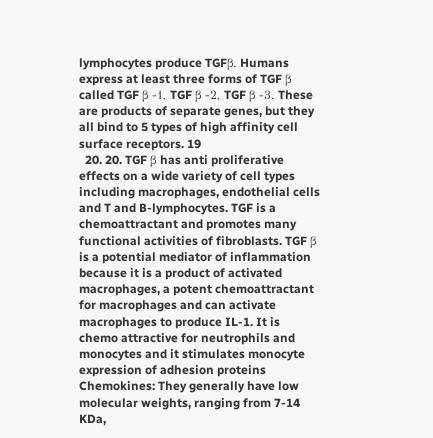lymphocytes produce TGFβ. Humans express at least three forms of TGF β called TGF β -1, TGF β -2, TGF β -3. These are products of separate genes, but they all bind to 5 types of high affinity cell surface receptors. 19
  20. 20. TGF β has anti proliferative effects on a wide variety of cell types including macrophages, endothelial cells and T and B-lymphocytes. TGF is a chemoattractant and promotes many functional activities of fibroblasts. TGF β is a potential mediator of inflammation because it is a product of activated macrophages, a potent chemoattractant for macrophages and can activate macrophages to produce IL-1. It is chemo attractive for neutrophils and monocytes and it stimulates monocyte expression of adhesion proteins Chemokines: They generally have low molecular weights, ranging from 7-14 KDa,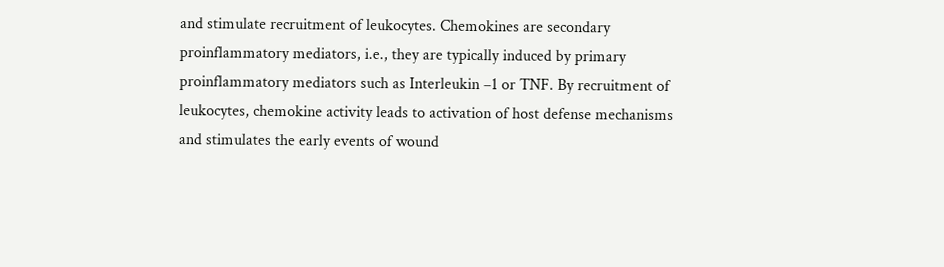and stimulate recruitment of leukocytes. Chemokines are secondary proinflammatory mediators, i.e., they are typically induced by primary proinflammatory mediators such as Interleukin –1 or TNF. By recruitment of leukocytes, chemokine activity leads to activation of host defense mechanisms and stimulates the early events of wound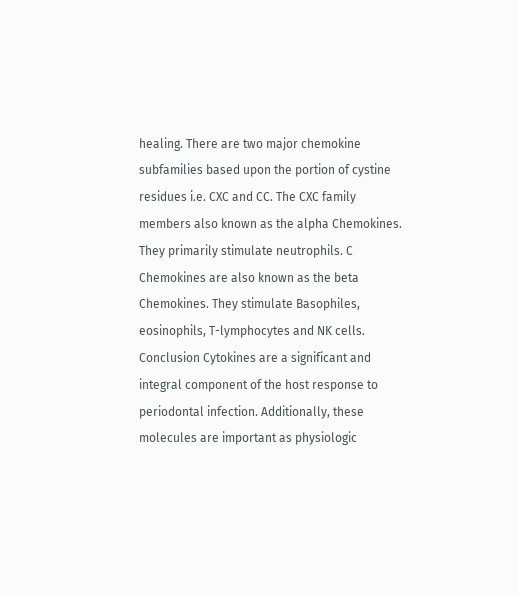healing. There are two major chemokine subfamilies based upon the portion of cystine residues i.e. CXC and CC. The CXC family members also known as the alpha Chemokines. They primarily stimulate neutrophils. C Chemokines are also known as the beta Chemokines. They stimulate Basophiles, eosinophils, T-lymphocytes and NK cells. Conclusion Cytokines are a significant and integral component of the host response to periodontal infection. Additionally, these molecules are important as physiologic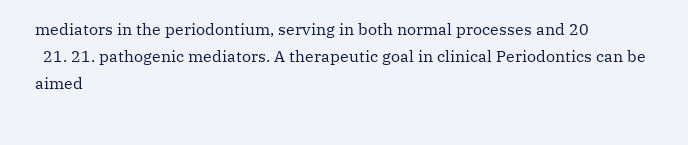mediators in the periodontium, serving in both normal processes and 20
  21. 21. pathogenic mediators. A therapeutic goal in clinical Periodontics can be aimed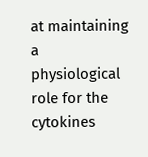at maintaining a physiological role for the cytokines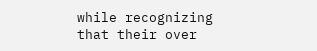while recognizing that their over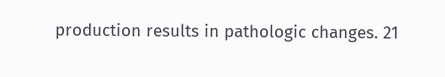production results in pathologic changes. 21